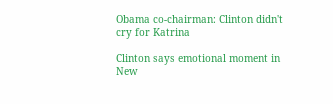Obama co-chairman: Clinton didn't cry for Katrina

Clinton says emotional moment in New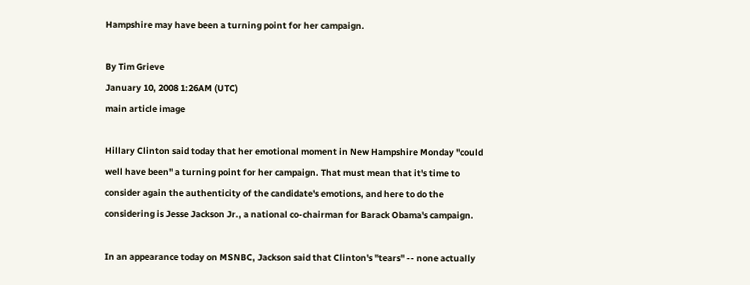Hampshire may have been a turning point for her campaign.

By Tim Grieve
January 10, 2008 1:26AM (UTC)
main article image

Hillary Clinton said today that her emotional moment in New Hampshire Monday "could well have been" a turning point for her campaign. That must mean that it's time to consider again the authenticity of the candidate's emotions, and here to do the considering is Jesse Jackson Jr., a national co-chairman for Barack Obama's campaign.

In an appearance today on MSNBC, Jackson said that Clinton's "tears" -- none actually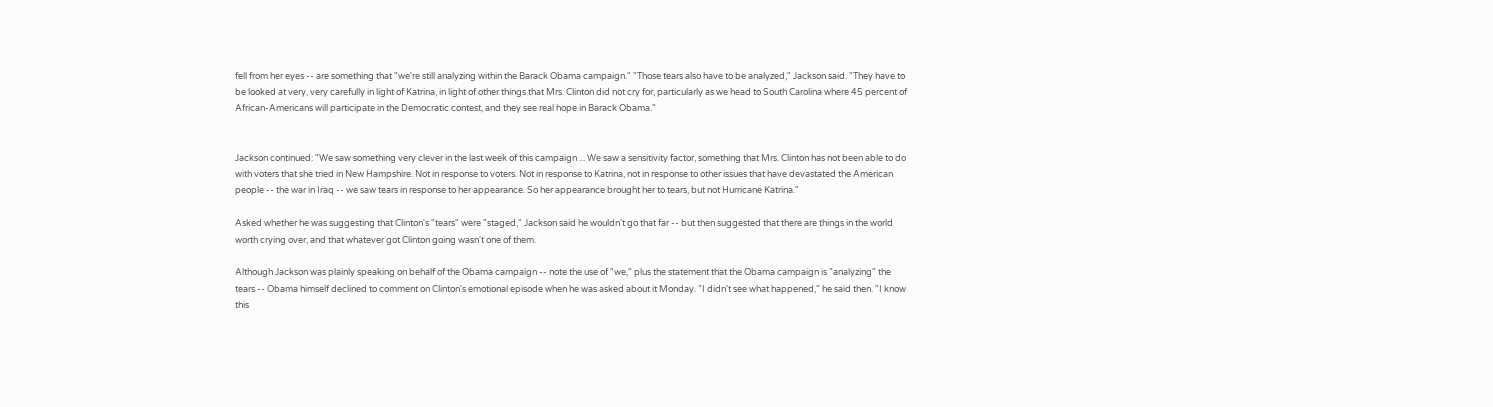fell from her eyes -- are something that "we're still analyzing within the Barack Obama campaign." "Those tears also have to be analyzed," Jackson said. "They have to be looked at very, very carefully in light of Katrina, in light of other things that Mrs. Clinton did not cry for, particularly as we head to South Carolina where 45 percent of African-Americans will participate in the Democratic contest, and they see real hope in Barack Obama."


Jackson continued: "We saw something very clever in the last week of this campaign ... We saw a sensitivity factor, something that Mrs. Clinton has not been able to do with voters that she tried in New Hampshire. Not in response to voters. Not in response to Katrina, not in response to other issues that have devastated the American people -- the war in Iraq -- we saw tears in response to her appearance. So her appearance brought her to tears, but not Hurricane Katrina."

Asked whether he was suggesting that Clinton's "tears" were "staged," Jackson said he wouldn't go that far -- but then suggested that there are things in the world worth crying over, and that whatever got Clinton going wasn't one of them.

Although Jackson was plainly speaking on behalf of the Obama campaign -- note the use of "we," plus the statement that the Obama campaign is "analyzing" the tears -- Obama himself declined to comment on Clinton's emotional episode when he was asked about it Monday. "I didn't see what happened," he said then. "I know this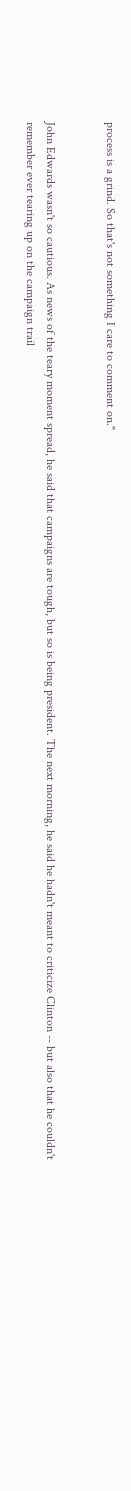process is a grind. So that's not something I care to comment on."


John Edwards wasn't so cautious. As news of the teary moment spread, he said that campaigns are tough, but so is being president. The next morning, he said he hadn't meant to criticize Clinton -- but also that he couldn't remember ever tearing up on the campaign trail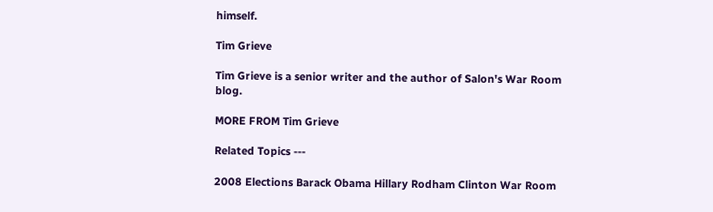himself.

Tim Grieve

Tim Grieve is a senior writer and the author of Salon's War Room blog.

MORE FROM Tim Grieve

Related Topics ---

2008 Elections Barack Obama Hillary Rodham Clinton War Room